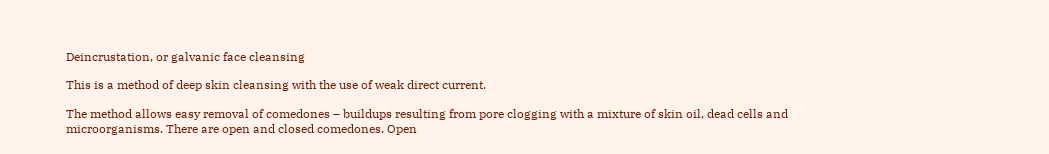Deincrustation, or galvanic face cleansing

This is a method of deep skin cleansing with the use of weak direct current.

The method allows easy removal of comedones – buildups resulting from pore clogging with a mixture of skin oil, dead cells and microorganisms. There are open and closed comedones. Open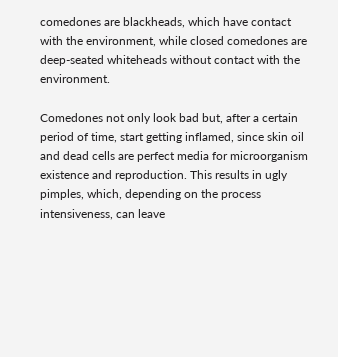comedones are blackheads, which have contact with the environment, while closed comedones are deep-seated whiteheads without contact with the environment.

Comedones not only look bad but, after a certain period of time, start getting inflamed, since skin oil and dead cells are perfect media for microorganism existence and reproduction. This results in ugly pimples, which, depending on the process intensiveness, can leave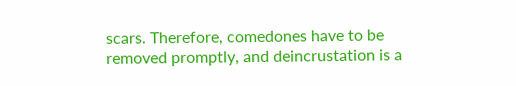scars. Therefore, comedones have to be removed promptly, and deincrustation is a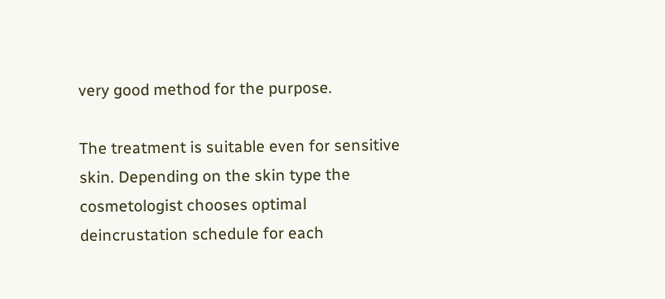very good method for the purpose.

The treatment is suitable even for sensitive skin. Depending on the skin type the cosmetologist chooses optimal deincrustation schedule for each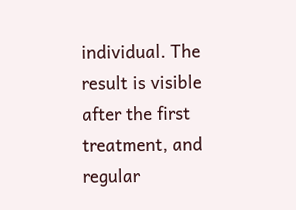individual. The result is visible after the first treatment, and regular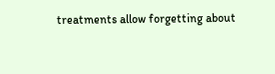treatments allow forgetting about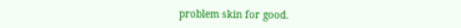problem skin for good.